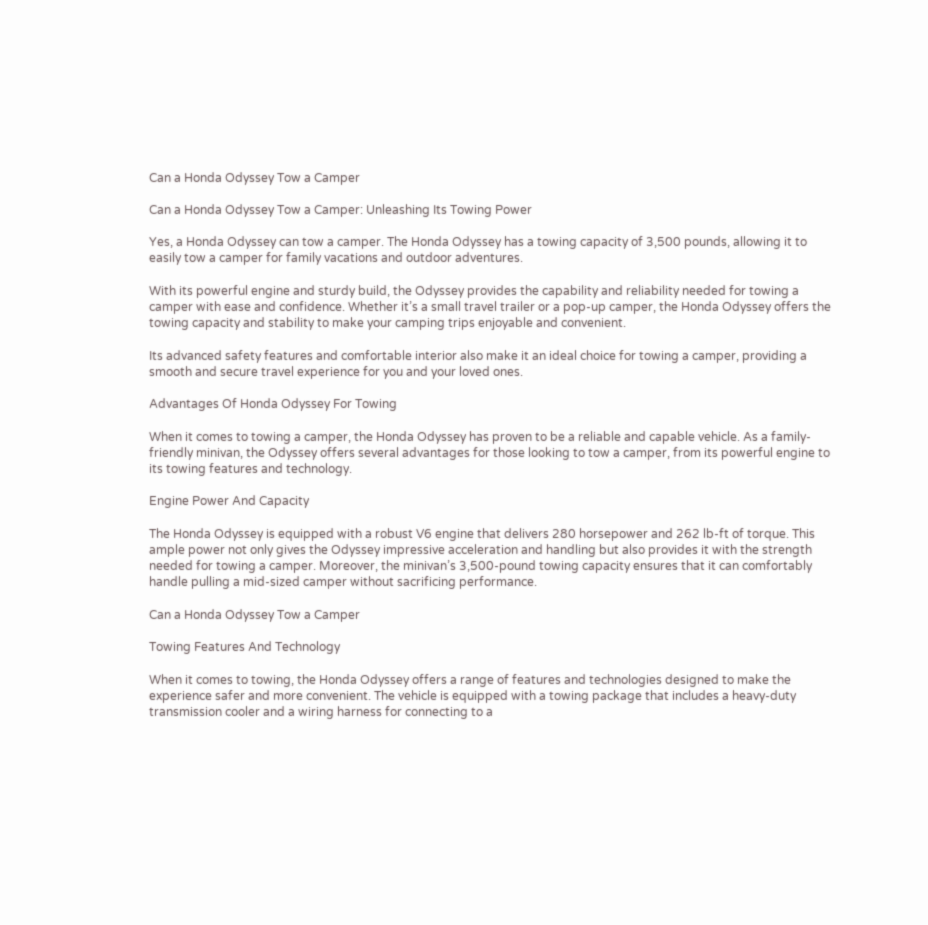Can a Honda Odyssey Tow a Camper

Can a Honda Odyssey Tow a Camper: Unleashing Its Towing Power

Yes, a Honda Odyssey can tow a camper. The Honda Odyssey has a towing capacity of 3,500 pounds, allowing it to easily tow a camper for family vacations and outdoor adventures.

With its powerful engine and sturdy build, the Odyssey provides the capability and reliability needed for towing a camper with ease and confidence. Whether it’s a small travel trailer or a pop-up camper, the Honda Odyssey offers the towing capacity and stability to make your camping trips enjoyable and convenient.

Its advanced safety features and comfortable interior also make it an ideal choice for towing a camper, providing a smooth and secure travel experience for you and your loved ones.

Advantages Of Honda Odyssey For Towing

When it comes to towing a camper, the Honda Odyssey has proven to be a reliable and capable vehicle. As a family-friendly minivan, the Odyssey offers several advantages for those looking to tow a camper, from its powerful engine to its towing features and technology.

Engine Power And Capacity

The Honda Odyssey is equipped with a robust V6 engine that delivers 280 horsepower and 262 lb-ft of torque. This ample power not only gives the Odyssey impressive acceleration and handling but also provides it with the strength needed for towing a camper. Moreover, the minivan’s 3,500-pound towing capacity ensures that it can comfortably handle pulling a mid-sized camper without sacrificing performance.

Can a Honda Odyssey Tow a Camper

Towing Features And Technology

When it comes to towing, the Honda Odyssey offers a range of features and technologies designed to make the experience safer and more convenient. The vehicle is equipped with a towing package that includes a heavy-duty transmission cooler and a wiring harness for connecting to a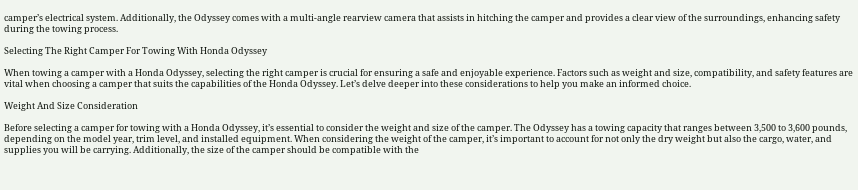camper’s electrical system. Additionally, the Odyssey comes with a multi-angle rearview camera that assists in hitching the camper and provides a clear view of the surroundings, enhancing safety during the towing process.

Selecting The Right Camper For Towing With Honda Odyssey

When towing a camper with a Honda Odyssey, selecting the right camper is crucial for ensuring a safe and enjoyable experience. Factors such as weight and size, compatibility, and safety features are vital when choosing a camper that suits the capabilities of the Honda Odyssey. Let’s delve deeper into these considerations to help you make an informed choice.

Weight And Size Consideration

Before selecting a camper for towing with a Honda Odyssey, it’s essential to consider the weight and size of the camper. The Odyssey has a towing capacity that ranges between 3,500 to 3,600 pounds, depending on the model year, trim level, and installed equipment. When considering the weight of the camper, it’s important to account for not only the dry weight but also the cargo, water, and supplies you will be carrying. Additionally, the size of the camper should be compatible with the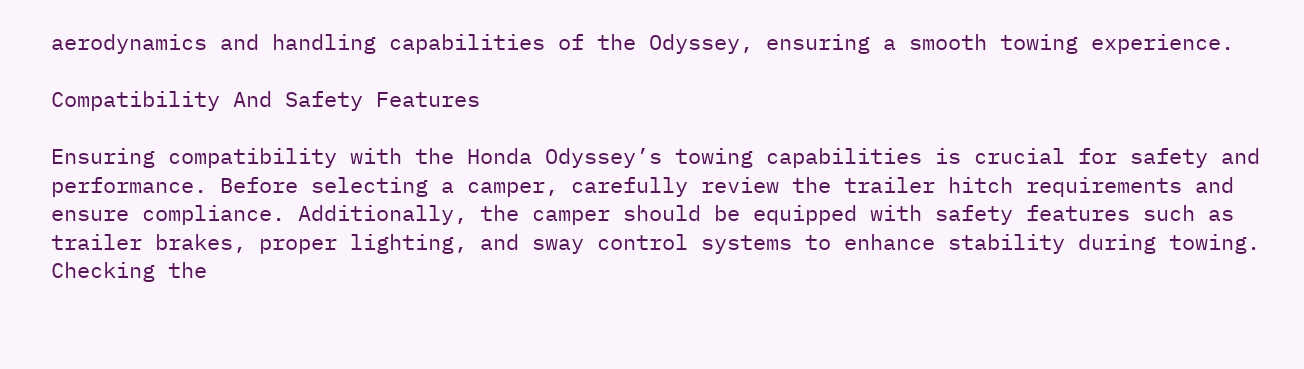aerodynamics and handling capabilities of the Odyssey, ensuring a smooth towing experience.

Compatibility And Safety Features

Ensuring compatibility with the Honda Odyssey’s towing capabilities is crucial for safety and performance. Before selecting a camper, carefully review the trailer hitch requirements and ensure compliance. Additionally, the camper should be equipped with safety features such as trailer brakes, proper lighting, and sway control systems to enhance stability during towing. Checking the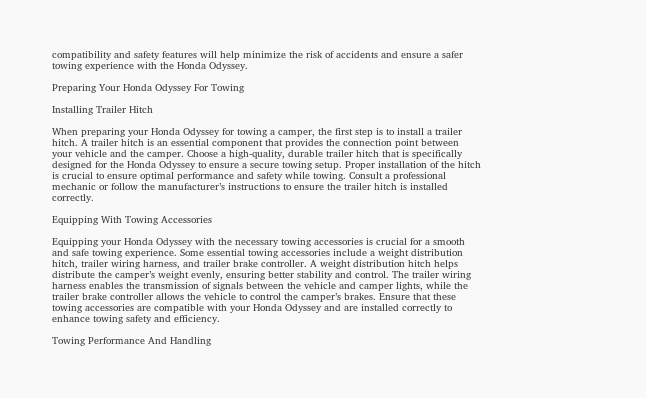compatibility and safety features will help minimize the risk of accidents and ensure a safer towing experience with the Honda Odyssey.

Preparing Your Honda Odyssey For Towing

Installing Trailer Hitch

When preparing your Honda Odyssey for towing a camper, the first step is to install a trailer hitch. A trailer hitch is an essential component that provides the connection point between your vehicle and the camper. Choose a high-quality, durable trailer hitch that is specifically designed for the Honda Odyssey to ensure a secure towing setup. Proper installation of the hitch is crucial to ensure optimal performance and safety while towing. Consult a professional mechanic or follow the manufacturer’s instructions to ensure the trailer hitch is installed correctly.

Equipping With Towing Accessories

Equipping your Honda Odyssey with the necessary towing accessories is crucial for a smooth and safe towing experience. Some essential towing accessories include a weight distribution hitch, trailer wiring harness, and trailer brake controller. A weight distribution hitch helps distribute the camper’s weight evenly, ensuring better stability and control. The trailer wiring harness enables the transmission of signals between the vehicle and camper lights, while the trailer brake controller allows the vehicle to control the camper’s brakes. Ensure that these towing accessories are compatible with your Honda Odyssey and are installed correctly to enhance towing safety and efficiency.

Towing Performance And Handling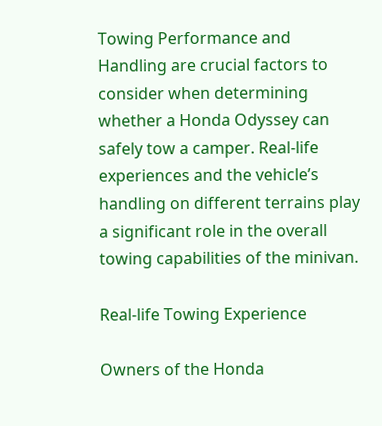Towing Performance and Handling are crucial factors to consider when determining whether a Honda Odyssey can safely tow a camper. Real-life experiences and the vehicle’s handling on different terrains play a significant role in the overall towing capabilities of the minivan.

Real-life Towing Experience

Owners of the Honda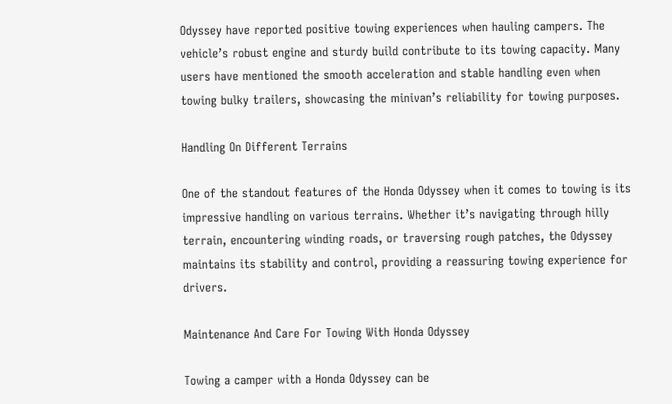Odyssey have reported positive towing experiences when hauling campers. The vehicle’s robust engine and sturdy build contribute to its towing capacity. Many users have mentioned the smooth acceleration and stable handling even when towing bulky trailers, showcasing the minivan’s reliability for towing purposes.

Handling On Different Terrains

One of the standout features of the Honda Odyssey when it comes to towing is its impressive handling on various terrains. Whether it’s navigating through hilly terrain, encountering winding roads, or traversing rough patches, the Odyssey maintains its stability and control, providing a reassuring towing experience for drivers.

Maintenance And Care For Towing With Honda Odyssey

Towing a camper with a Honda Odyssey can be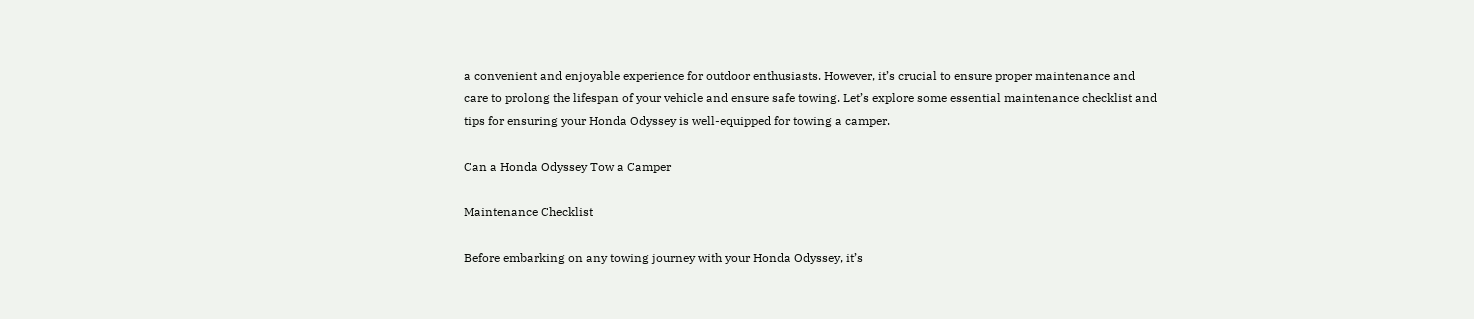a convenient and enjoyable experience for outdoor enthusiasts. However, it’s crucial to ensure proper maintenance and care to prolong the lifespan of your vehicle and ensure safe towing. Let’s explore some essential maintenance checklist and tips for ensuring your Honda Odyssey is well-equipped for towing a camper.

Can a Honda Odyssey Tow a Camper

Maintenance Checklist

Before embarking on any towing journey with your Honda Odyssey, it’s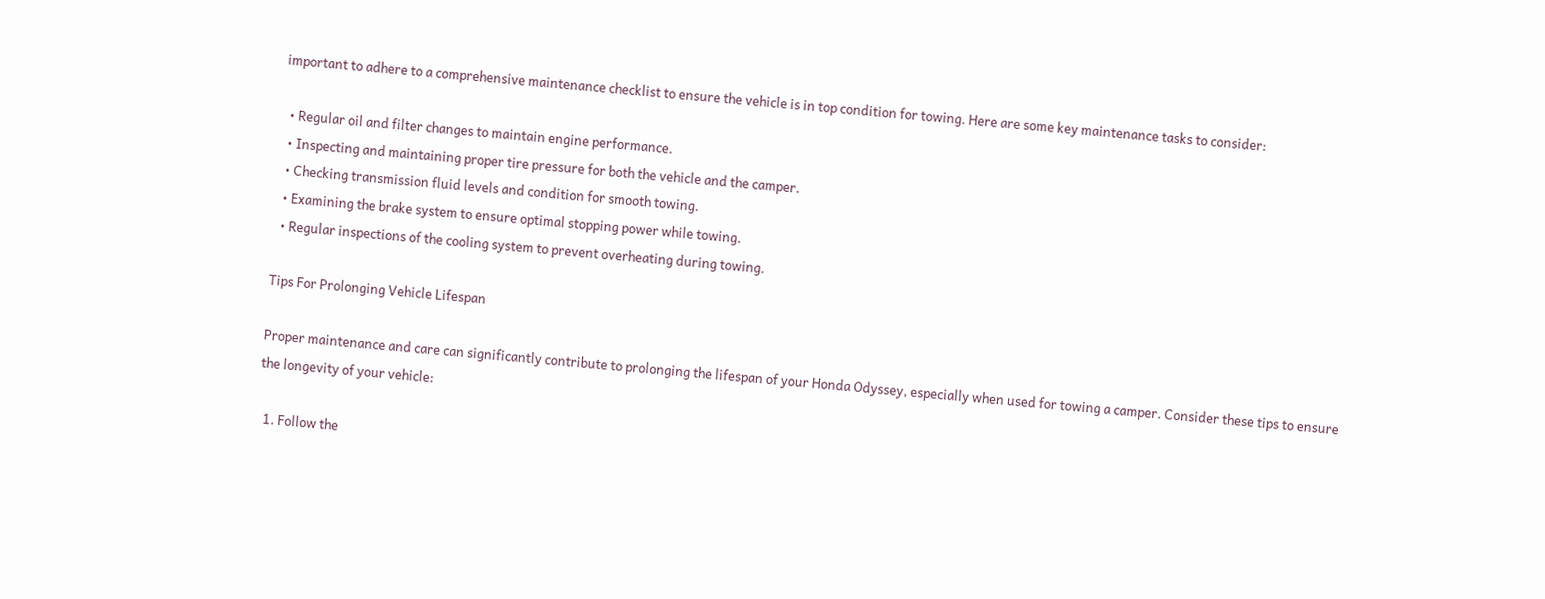important to adhere to a comprehensive maintenance checklist to ensure the vehicle is in top condition for towing. Here are some key maintenance tasks to consider:

  • Regular oil and filter changes to maintain engine performance.
  • Inspecting and maintaining proper tire pressure for both the vehicle and the camper.
  • Checking transmission fluid levels and condition for smooth towing.
  • Examining the brake system to ensure optimal stopping power while towing.
  • Regular inspections of the cooling system to prevent overheating during towing.

Tips For Prolonging Vehicle Lifespan

Proper maintenance and care can significantly contribute to prolonging the lifespan of your Honda Odyssey, especially when used for towing a camper. Consider these tips to ensure the longevity of your vehicle:

  1. Follow the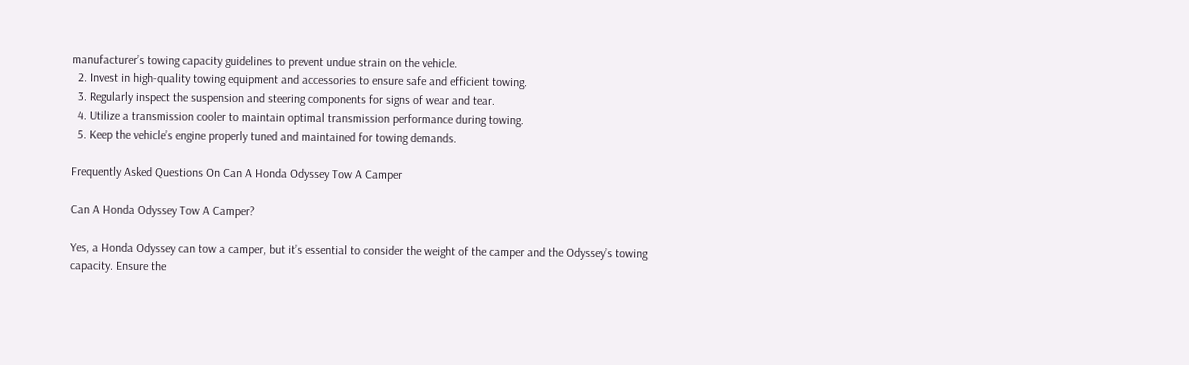manufacturer’s towing capacity guidelines to prevent undue strain on the vehicle.
  2. Invest in high-quality towing equipment and accessories to ensure safe and efficient towing.
  3. Regularly inspect the suspension and steering components for signs of wear and tear.
  4. Utilize a transmission cooler to maintain optimal transmission performance during towing.
  5. Keep the vehicle’s engine properly tuned and maintained for towing demands.

Frequently Asked Questions On Can A Honda Odyssey Tow A Camper

Can A Honda Odyssey Tow A Camper?

Yes, a Honda Odyssey can tow a camper, but it’s essential to consider the weight of the camper and the Odyssey’s towing capacity. Ensure the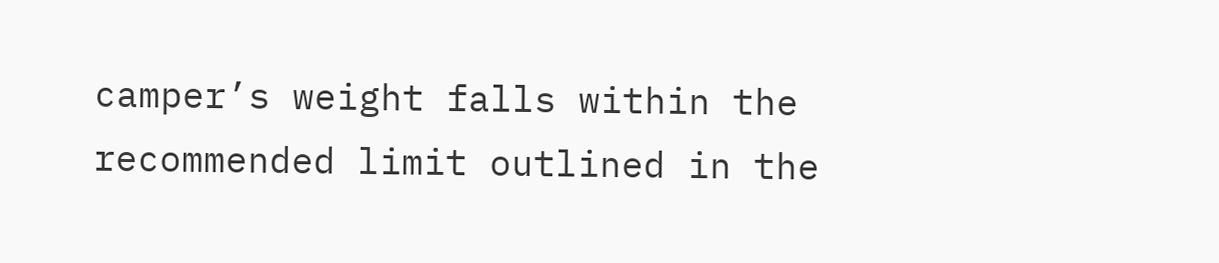camper’s weight falls within the recommended limit outlined in the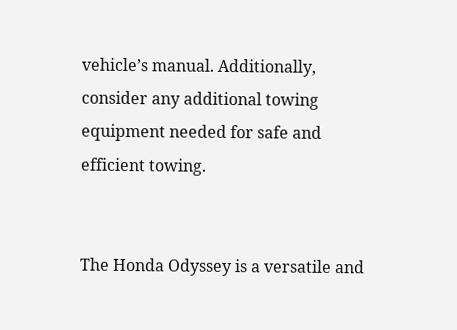vehicle’s manual. Additionally, consider any additional towing equipment needed for safe and efficient towing.


The Honda Odyssey is a versatile and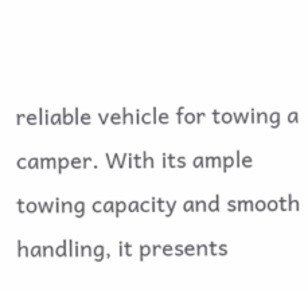reliable vehicle for towing a camper. With its ample towing capacity and smooth handling, it presents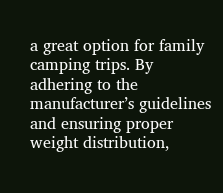a great option for family camping trips. By adhering to the manufacturer’s guidelines and ensuring proper weight distribution,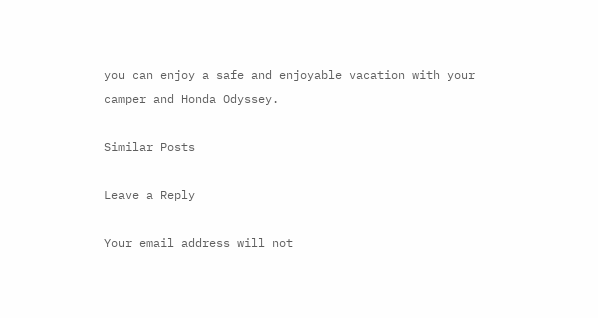you can enjoy a safe and enjoyable vacation with your camper and Honda Odyssey.

Similar Posts

Leave a Reply

Your email address will not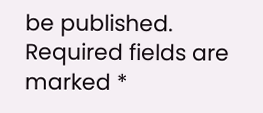be published. Required fields are marked *